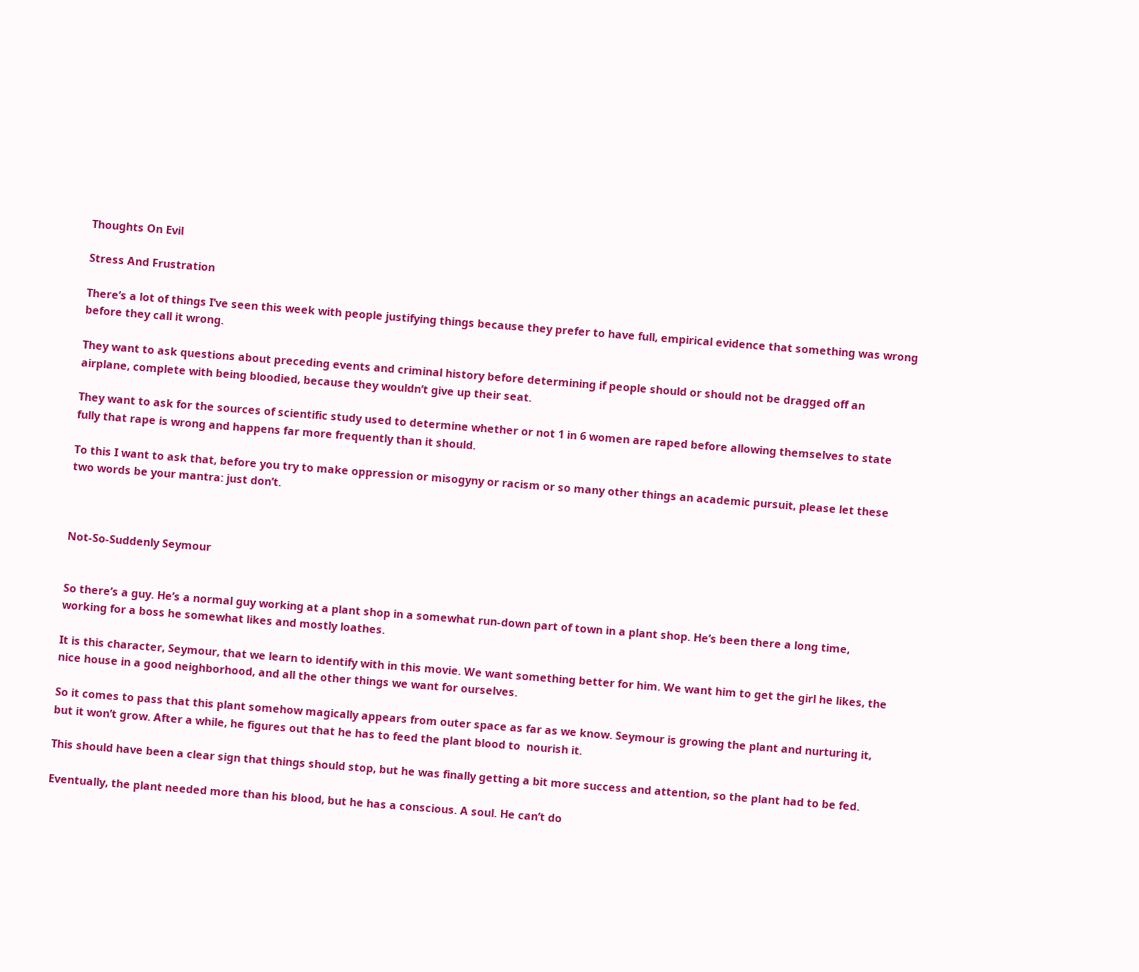Thoughts On Evil

Stress And Frustration

There’s a lot of things I’ve seen this week with people justifying things because they prefer to have full, empirical evidence that something was wrong before they call it wrong.

They want to ask questions about preceding events and criminal history before determining if people should or should not be dragged off an airplane, complete with being bloodied, because they wouldn’t give up their seat.

They want to ask for the sources of scientific study used to determine whether or not 1 in 6 women are raped before allowing themselves to state fully that rape is wrong and happens far more frequently than it should.

To this I want to ask that, before you try to make oppression or misogyny or racism or so many other things an academic pursuit, please let these two words be your mantra: just don’t.



Not-So-Suddenly Seymour


So there’s a guy. He’s a normal guy working at a plant shop in a somewhat run-down part of town in a plant shop. He’s been there a long time, working for a boss he somewhat likes and mostly loathes.

It is this character, Seymour, that we learn to identify with in this movie. We want something better for him. We want him to get the girl he likes, the nice house in a good neighborhood, and all the other things we want for ourselves.

So it comes to pass that this plant somehow magically appears from outer space as far as we know. Seymour is growing the plant and nurturing it, but it won’t grow. After a while, he figures out that he has to feed the plant blood to  nourish it.

This should have been a clear sign that things should stop, but he was finally getting a bit more success and attention, so the plant had to be fed.

Eventually, the plant needed more than his blood, but he has a conscious. A soul. He can’t do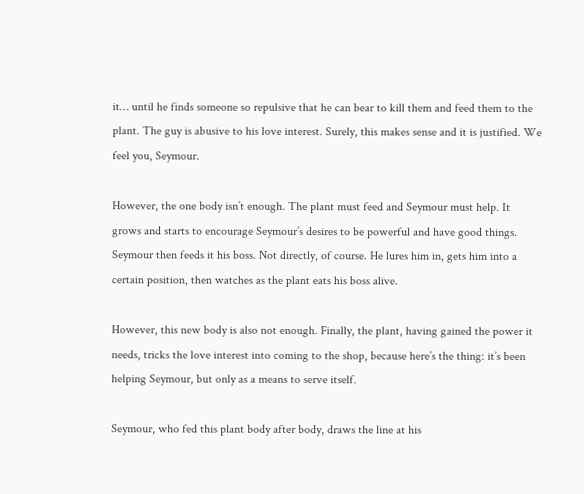it… until he finds someone so repulsive that he can bear to kill them and feed them to the plant. The guy is abusive to his love interest. Surely, this makes sense and it is justified. We feel you, Seymour.

However, the one body isn’t enough. The plant must feed and Seymour must help. It grows and starts to encourage Seymour’s desires to be powerful and have good things. Seymour then feeds it his boss. Not directly, of course. He lures him in, gets him into a certain position, then watches as the plant eats his boss alive.

However, this new body is also not enough. Finally, the plant, having gained the power it needs, tricks the love interest into coming to the shop, because here’s the thing: it’s been helping Seymour, but only as a means to serve itself.

Seymour, who fed this plant body after body, draws the line at his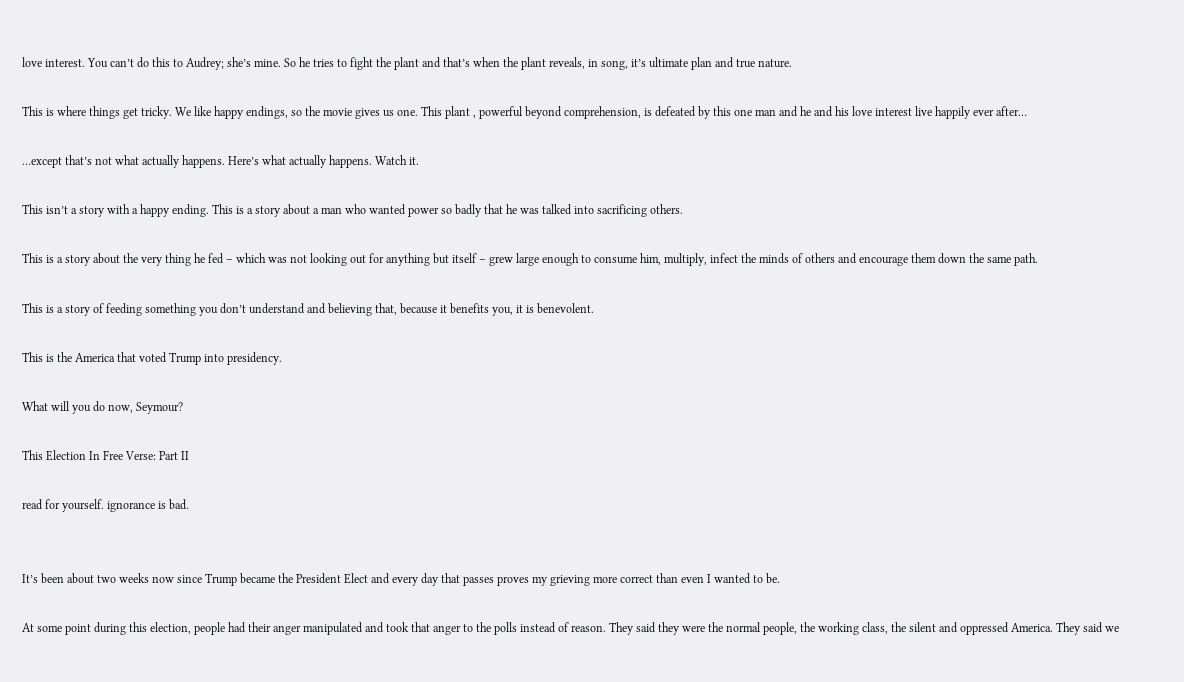love interest. You can’t do this to Audrey; she’s mine. So he tries to fight the plant and that’s when the plant reveals, in song, it’s ultimate plan and true nature.

This is where things get tricky. We like happy endings, so the movie gives us one. This plant , powerful beyond comprehension, is defeated by this one man and he and his love interest live happily ever after…

…except that’s not what actually happens. Here’s what actually happens. Watch it.

This isn’t a story with a happy ending. This is a story about a man who wanted power so badly that he was talked into sacrificing others.

This is a story about the very thing he fed – which was not looking out for anything but itself – grew large enough to consume him, multiply, infect the minds of others and encourage them down the same path.

This is a story of feeding something you don’t understand and believing that, because it benefits you, it is benevolent.

This is the America that voted Trump into presidency.

What will you do now, Seymour?

This Election In Free Verse: Part II

read for yourself. ignorance is bad.


It’s been about two weeks now since Trump became the President Elect and every day that passes proves my grieving more correct than even I wanted to be.

At some point during this election, people had their anger manipulated and took that anger to the polls instead of reason. They said they were the normal people, the working class, the silent and oppressed America. They said we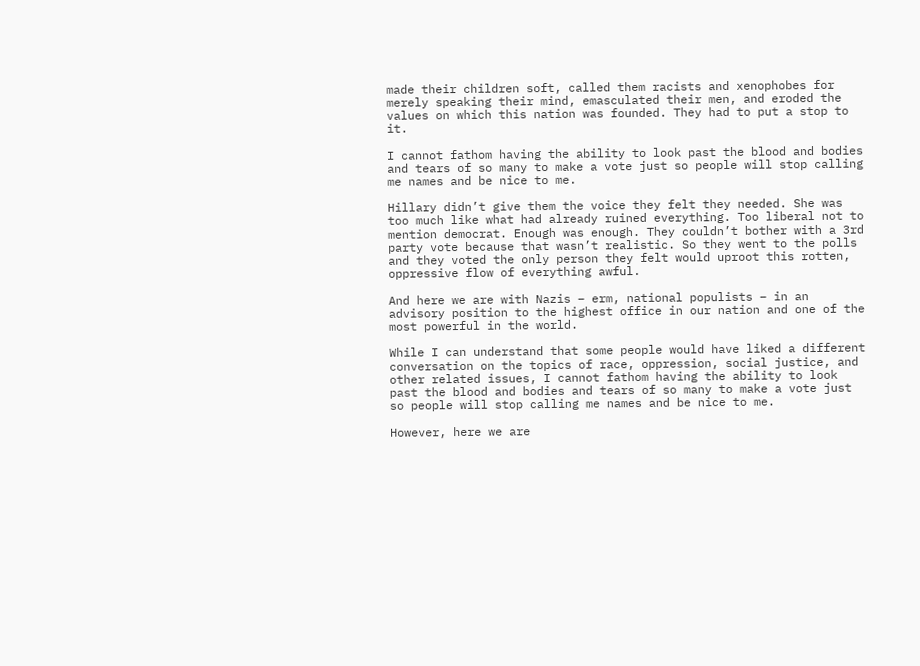made their children soft, called them racists and xenophobes for merely speaking their mind, emasculated their men, and eroded the values on which this nation was founded. They had to put a stop to it.

I cannot fathom having the ability to look past the blood and bodies and tears of so many to make a vote just so people will stop calling me names and be nice to me.

Hillary didn’t give them the voice they felt they needed. She was too much like what had already ruined everything. Too liberal not to mention democrat. Enough was enough. They couldn’t bother with a 3rd party vote because that wasn’t realistic. So they went to the polls and they voted the only person they felt would uproot this rotten, oppressive flow of everything awful.

And here we are with Nazis – erm, national populists – in an advisory position to the highest office in our nation and one of the most powerful in the world.

While I can understand that some people would have liked a different conversation on the topics of race, oppression, social justice, and other related issues, I cannot fathom having the ability to look past the blood and bodies and tears of so many to make a vote just so people will stop calling me names and be nice to me.

However, here we are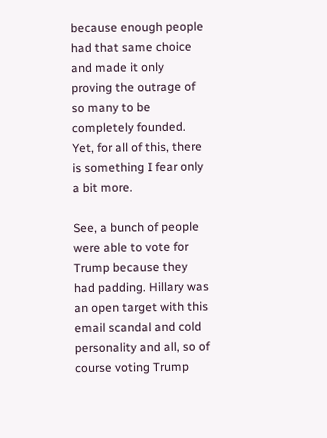because enough people had that same choice and made it only proving the outrage of so many to be completely founded. Yet, for all of this, there is something I fear only a bit more.

See, a bunch of people were able to vote for Trump because they had padding. Hillary was an open target with this email scandal and cold personality and all, so of course voting Trump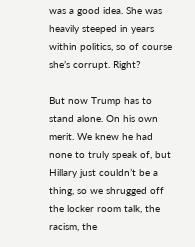was a good idea. She was heavily steeped in years within politics, so of course she’s corrupt. Right?

But now Trump has to stand alone. On his own merit. We knew he had none to truly speak of, but Hillary just couldn’t be a thing, so we shrugged off the locker room talk, the racism, the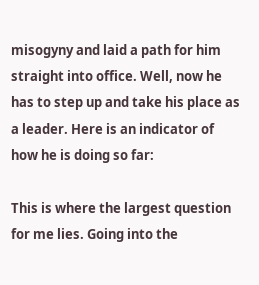misogyny and laid a path for him straight into office. Well, now he has to step up and take his place as a leader. Here is an indicator of how he is doing so far:

This is where the largest question for me lies. Going into the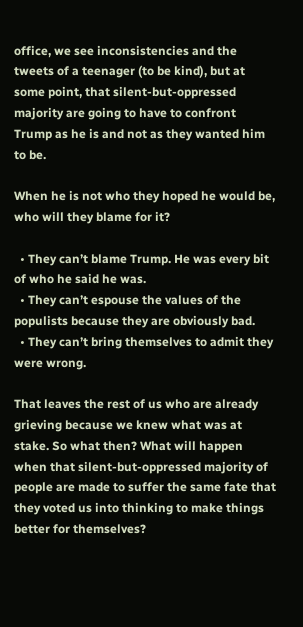office, we see inconsistencies and the tweets of a teenager (to be kind), but at some point, that silent-but-oppressed majority are going to have to confront Trump as he is and not as they wanted him to be.

When he is not who they hoped he would be, who will they blame for it?

  • They can’t blame Trump. He was every bit of who he said he was.
  • They can’t espouse the values of the populists because they are obviously bad.
  • They can’t bring themselves to admit they were wrong.

That leaves the rest of us who are already grieving because we knew what was at stake. So what then? What will happen when that silent-but-oppressed majority of people are made to suffer the same fate that they voted us into thinking to make things better for themselves?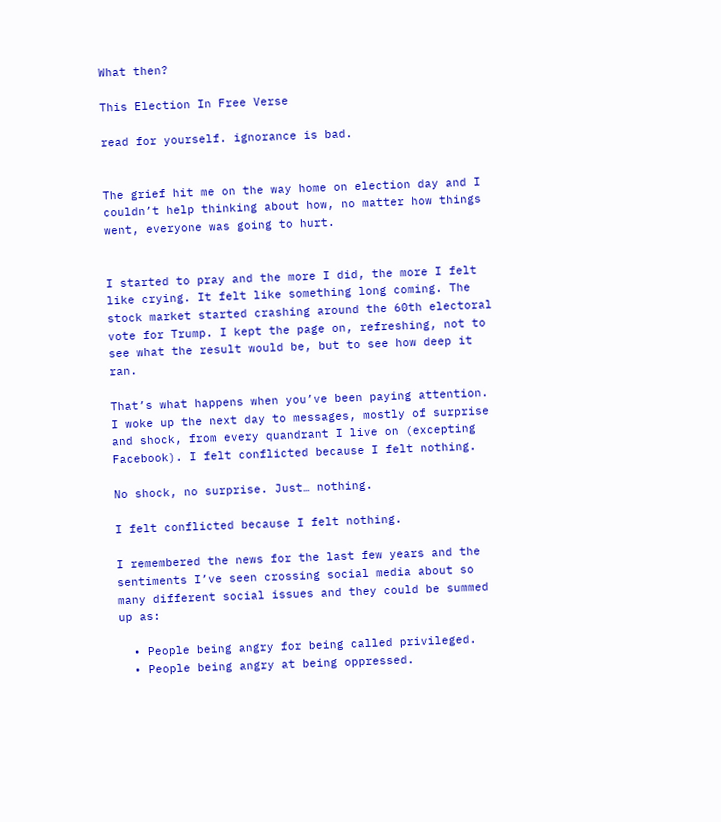What then?

This Election In Free Verse

read for yourself. ignorance is bad.


The grief hit me on the way home on election day and I couldn’t help thinking about how, no matter how things went, everyone was going to hurt.


I started to pray and the more I did, the more I felt like crying. It felt like something long coming. The stock market started crashing around the 60th electoral vote for Trump. I kept the page on, refreshing, not to see what the result would be, but to see how deep it ran.

That’s what happens when you’ve been paying attention. I woke up the next day to messages, mostly of surprise and shock, from every quandrant I live on (excepting Facebook). I felt conflicted because I felt nothing.

No shock, no surprise. Just… nothing.

I felt conflicted because I felt nothing.

I remembered the news for the last few years and the sentiments I’ve seen crossing social media about so many different social issues and they could be summed up as:

  • People being angry for being called privileged.
  • People being angry at being oppressed.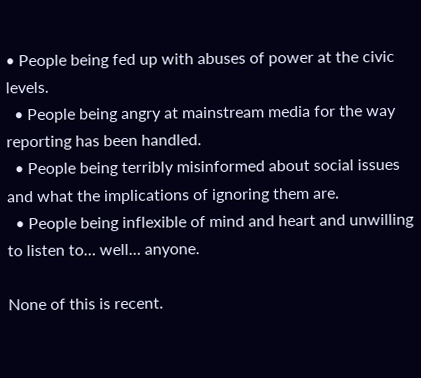• People being fed up with abuses of power at the civic levels.
  • People being angry at mainstream media for the way reporting has been handled.
  • People being terribly misinformed about social issues and what the implications of ignoring them are.
  • People being inflexible of mind and heart and unwilling to listen to… well… anyone.

None of this is recent.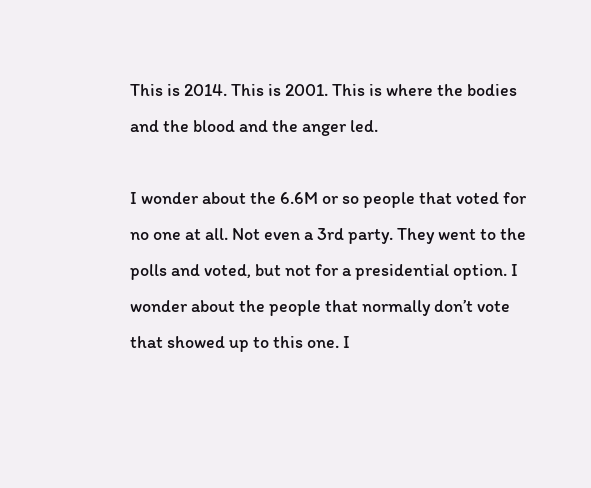This is 2014. This is 2001. This is where the bodies and the blood and the anger led.

I wonder about the 6.6M or so people that voted for no one at all. Not even a 3rd party. They went to the polls and voted, but not for a presidential option. I wonder about the people that normally don’t vote that showed up to this one. I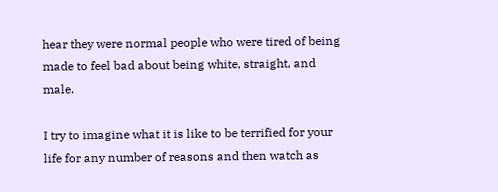hear they were normal people who were tired of being made to feel bad about being white, straight, and male.

I try to imagine what it is like to be terrified for your life for any number of reasons and then watch as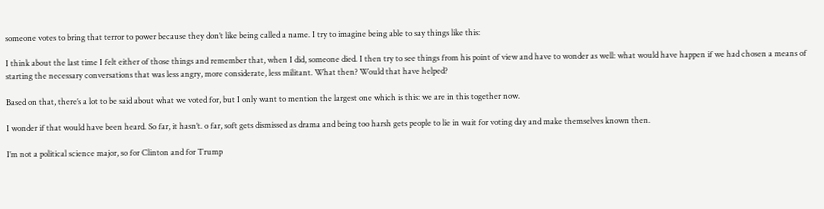someone votes to bring that terror to power because they don’t like being called a name. I try to imagine being able to say things like this:

I think about the last time I felt either of those things and remember that, when I did, someone died. I then try to see things from his point of view and have to wonder as well: what would have happen if we had chosen a means of starting the necessary conversations that was less angry, more considerate, less militant. What then? Would that have helped?

Based on that, there’s a lot to be said about what we voted for, but I only want to mention the largest one which is this: we are in this together now.

I wonder if that would have been heard. So far, it hasn’t. o far, soft gets dismissed as drama and being too harsh gets people to lie in wait for voting day and make themselves known then.

I’m not a political science major, so for Clinton and for Trump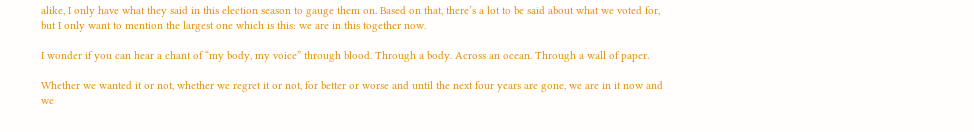alike, I only have what they said in this election season to gauge them on. Based on that, there’s a lot to be said about what we voted for, but I only want to mention the largest one which is this: we are in this together now.

I wonder if you can hear a chant of “my body, my voice” through blood. Through a body. Across an ocean. Through a wall of paper.

Whether we wanted it or not, whether we regret it or not, for better or worse and until the next four years are gone, we are in it now and we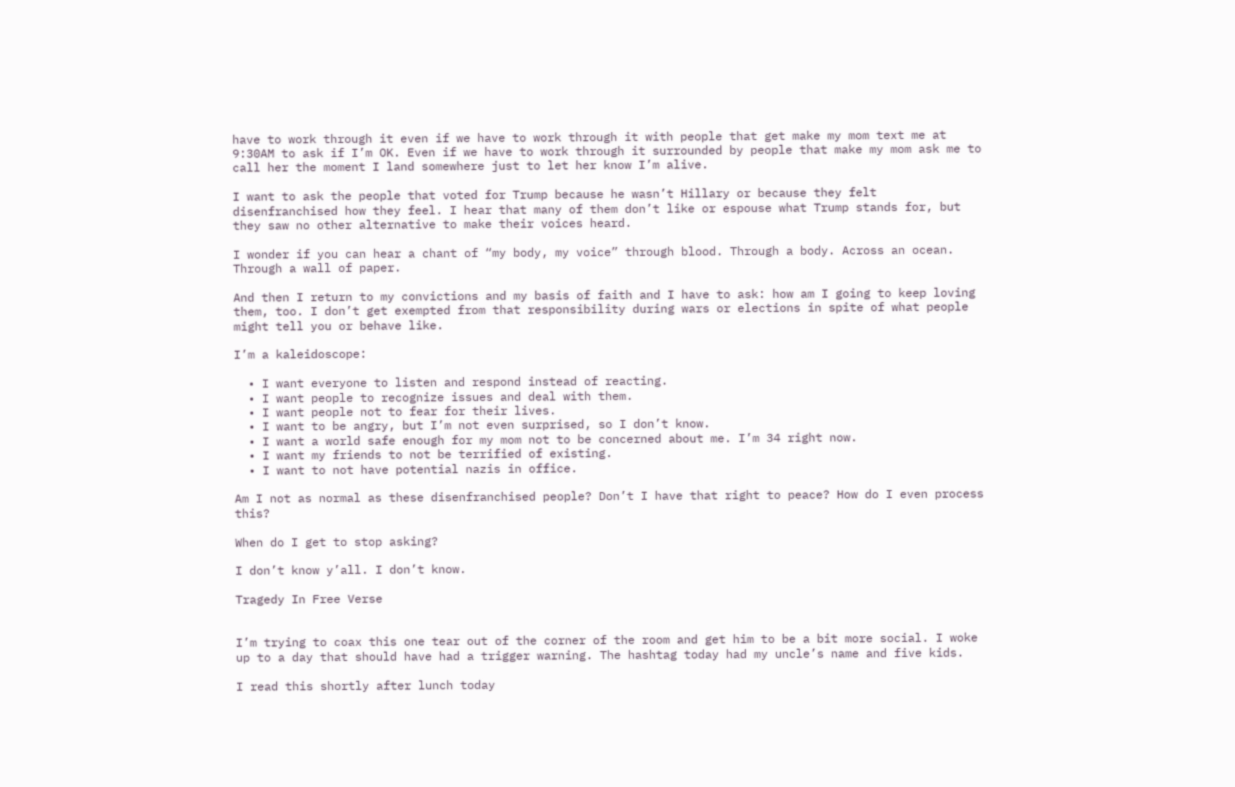have to work through it even if we have to work through it with people that get make my mom text me at 9:30AM to ask if I’m OK. Even if we have to work through it surrounded by people that make my mom ask me to call her the moment I land somewhere just to let her know I’m alive.

I want to ask the people that voted for Trump because he wasn’t Hillary or because they felt disenfranchised how they feel. I hear that many of them don’t like or espouse what Trump stands for, but they saw no other alternative to make their voices heard.

I wonder if you can hear a chant of “my body, my voice” through blood. Through a body. Across an ocean. Through a wall of paper.

And then I return to my convictions and my basis of faith and I have to ask: how am I going to keep loving them, too. I don’t get exempted from that responsibility during wars or elections in spite of what people might tell you or behave like.

I’m a kaleidoscope:

  • I want everyone to listen and respond instead of reacting.
  • I want people to recognize issues and deal with them.
  • I want people not to fear for their lives.
  • I want to be angry, but I’m not even surprised, so I don’t know.
  • I want a world safe enough for my mom not to be concerned about me. I’m 34 right now.
  • I want my friends to not be terrified of existing.
  • I want to not have potential nazis in office.

Am I not as normal as these disenfranchised people? Don’t I have that right to peace? How do I even process this?

When do I get to stop asking?

I don’t know y’all. I don’t know.

Tragedy In Free Verse


I’m trying to coax this one tear out of the corner of the room and get him to be a bit more social. I woke up to a day that should have had a trigger warning. The hashtag today had my uncle’s name and five kids.

I read this shortly after lunch today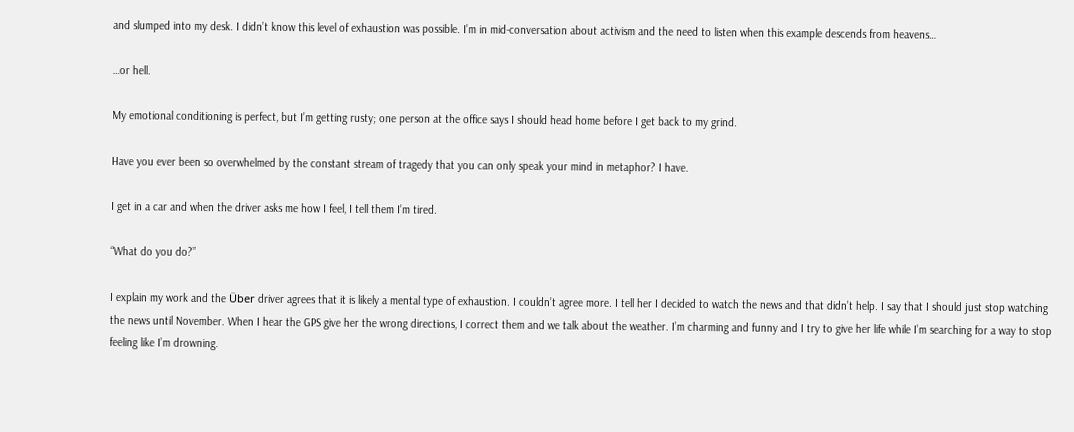and slumped into my desk. I didn’t know this level of exhaustion was possible. I’m in mid-conversation about activism and the need to listen when this example descends from heavens…

…or hell.

My emotional conditioning is perfect, but I’m getting rusty; one person at the office says I should head home before I get back to my grind.

Have you ever been so overwhelmed by the constant stream of tragedy that you can only speak your mind in metaphor? I have.

I get in a car and when the driver asks me how I feel, I tell them I’m tired.

“What do you do?”

I explain my work and the Über driver agrees that it is likely a mental type of exhaustion. I couldn’t agree more. I tell her I decided to watch the news and that didn’t help. I say that I should just stop watching the news until November. When I hear the GPS give her the wrong directions, I correct them and we talk about the weather. I’m charming and funny and I try to give her life while I’m searching for a way to stop feeling like I’m drowning.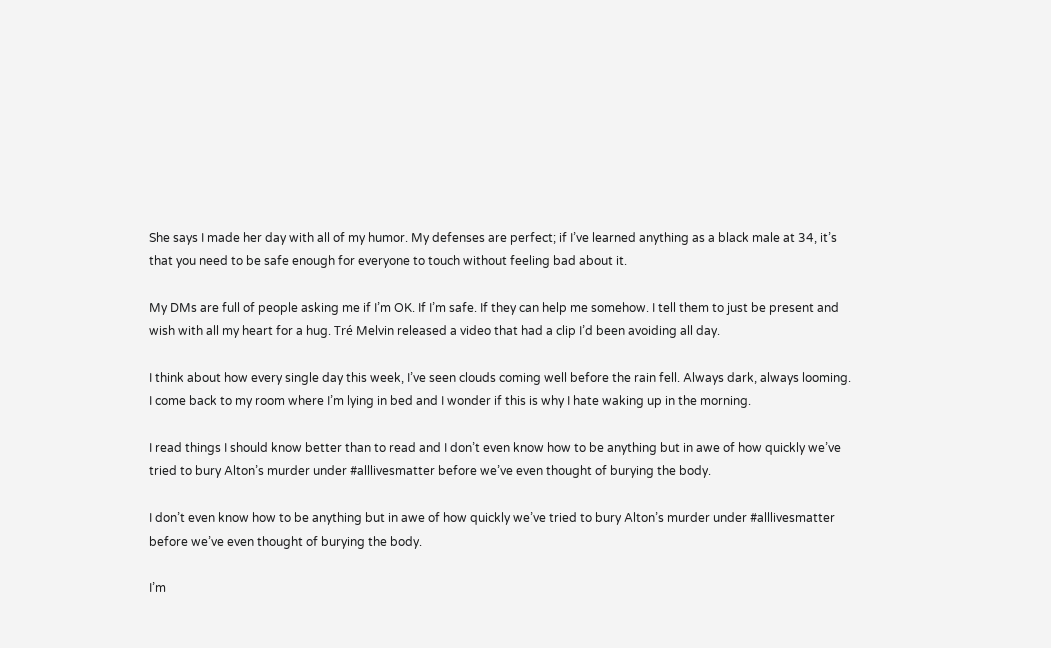She says I made her day with all of my humor. My defenses are perfect; if I’ve learned anything as a black male at 34, it’s that you need to be safe enough for everyone to touch without feeling bad about it.

My DMs are full of people asking me if I’m OK. If I’m safe. If they can help me somehow. I tell them to just be present and wish with all my heart for a hug. Tré Melvin released a video that had a clip I’d been avoiding all day.

I think about how every single day this week, I’ve seen clouds coming well before the rain fell. Always dark, always looming. I come back to my room where I’m lying in bed and I wonder if this is why I hate waking up in the morning.

I read things I should know better than to read and I don’t even know how to be anything but in awe of how quickly we’ve tried to bury Alton’s murder under #alllivesmatter before we’ve even thought of burying the body.

I don’t even know how to be anything but in awe of how quickly we’ve tried to bury Alton’s murder under #alllivesmatter before we’ve even thought of burying the body.

I’m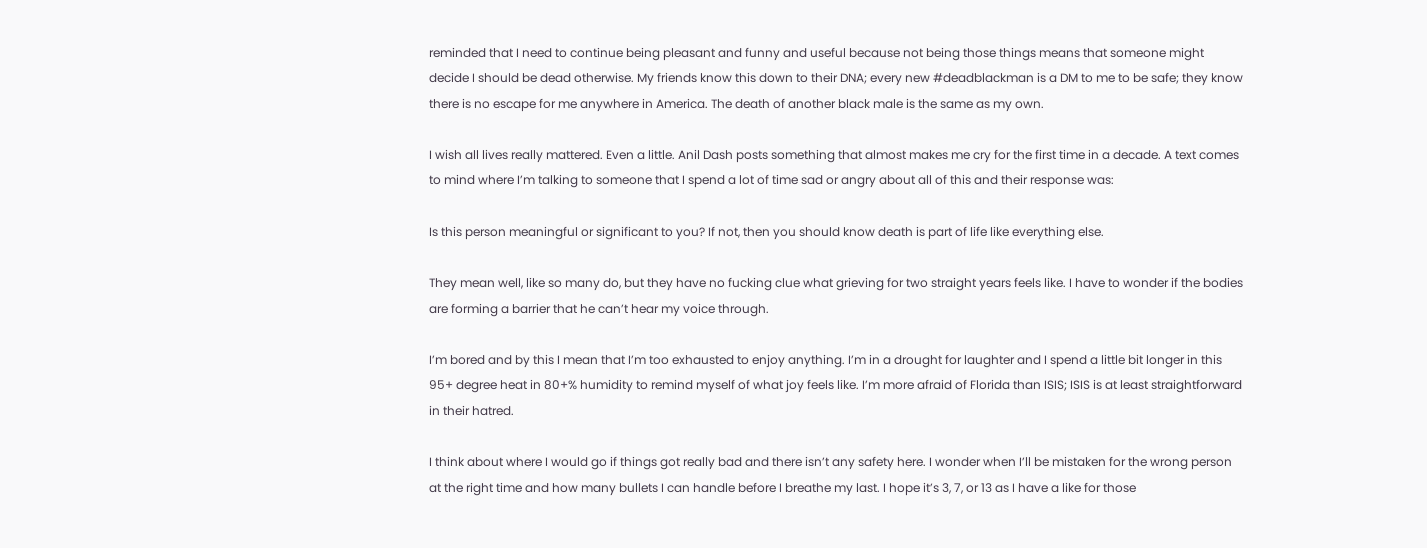reminded that I need to continue being pleasant and funny and useful because not being those things means that someone might decide I should be dead otherwise. My friends know this down to their DNA; every new #deadblackman is a DM to me to be safe; they know there is no escape for me anywhere in America. The death of another black male is the same as my own.

I wish all lives really mattered. Even a little. Anil Dash posts something that almost makes me cry for the first time in a decade. A text comes to mind where I’m talking to someone that I spend a lot of time sad or angry about all of this and their response was:

Is this person meaningful or significant to you? If not, then you should know death is part of life like everything else.

They mean well, like so many do, but they have no fucking clue what grieving for two straight years feels like. I have to wonder if the bodies are forming a barrier that he can’t hear my voice through.

I’m bored and by this I mean that I’m too exhausted to enjoy anything. I’m in a drought for laughter and I spend a little bit longer in this 95+ degree heat in 80+% humidity to remind myself of what joy feels like. I’m more afraid of Florida than ISIS; ISIS is at least straightforward in their hatred.

I think about where I would go if things got really bad and there isn’t any safety here. I wonder when I’ll be mistaken for the wrong person at the right time and how many bullets I can handle before I breathe my last. I hope it’s 3, 7, or 13 as I have a like for those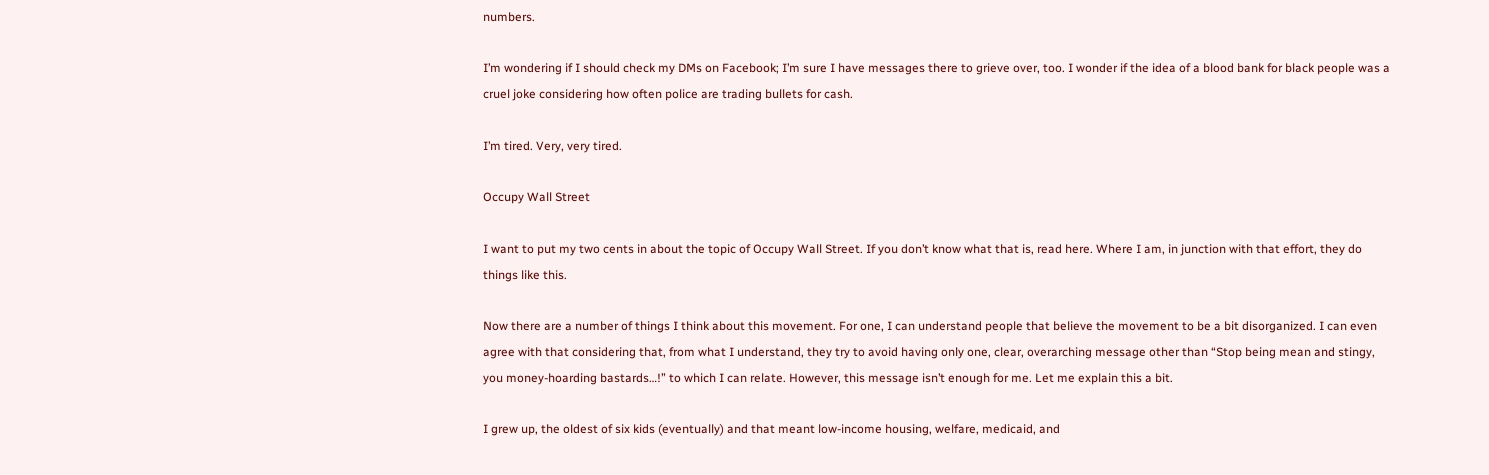numbers.

I’m wondering if I should check my DMs on Facebook; I’m sure I have messages there to grieve over, too. I wonder if the idea of a blood bank for black people was a cruel joke considering how often police are trading bullets for cash.

I’m tired. Very, very tired.

Occupy Wall Street

I want to put my two cents in about the topic of Occupy Wall Street. If you don’t know what that is, read here. Where I am, in junction with that effort, they do things like this.

Now there are a number of things I think about this movement. For one, I can understand people that believe the movement to be a bit disorganized. I can even agree with that considering that, from what I understand, they try to avoid having only one, clear, overarching message other than “Stop being mean and stingy, you money-hoarding bastards…!” to which I can relate. However, this message isn’t enough for me. Let me explain this a bit.

I grew up, the oldest of six kids (eventually) and that meant low-income housing, welfare, medicaid, and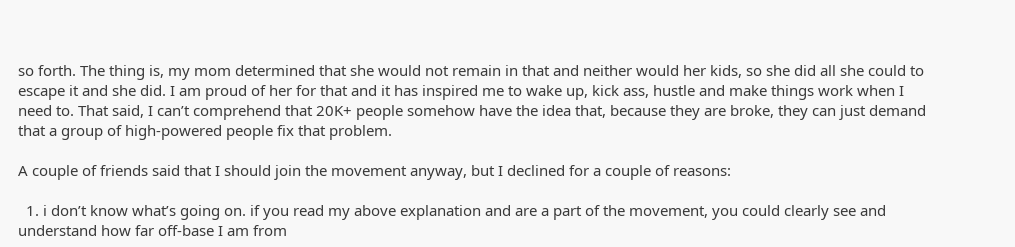so forth. The thing is, my mom determined that she would not remain in that and neither would her kids, so she did all she could to escape it and she did. I am proud of her for that and it has inspired me to wake up, kick ass, hustle and make things work when I need to. That said, I can’t comprehend that 20K+ people somehow have the idea that, because they are broke, they can just demand that a group of high-powered people fix that problem.

A couple of friends said that I should join the movement anyway, but I declined for a couple of reasons:

  1. i don’t know what’s going on. if you read my above explanation and are a part of the movement, you could clearly see and understand how far off-base I am from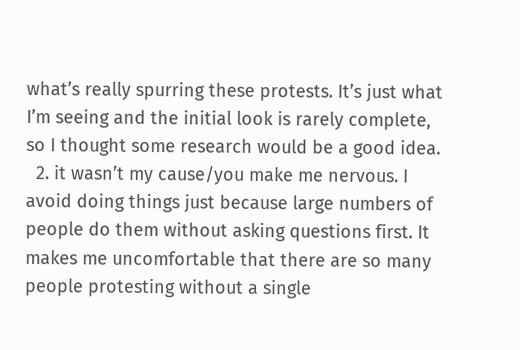what’s really spurring these protests. It’s just what I’m seeing and the initial look is rarely complete, so I thought some research would be a good idea.
  2. it wasn’t my cause/you make me nervous. I avoid doing things just because large numbers of people do them without asking questions first. It makes me uncomfortable that there are so many people protesting without a single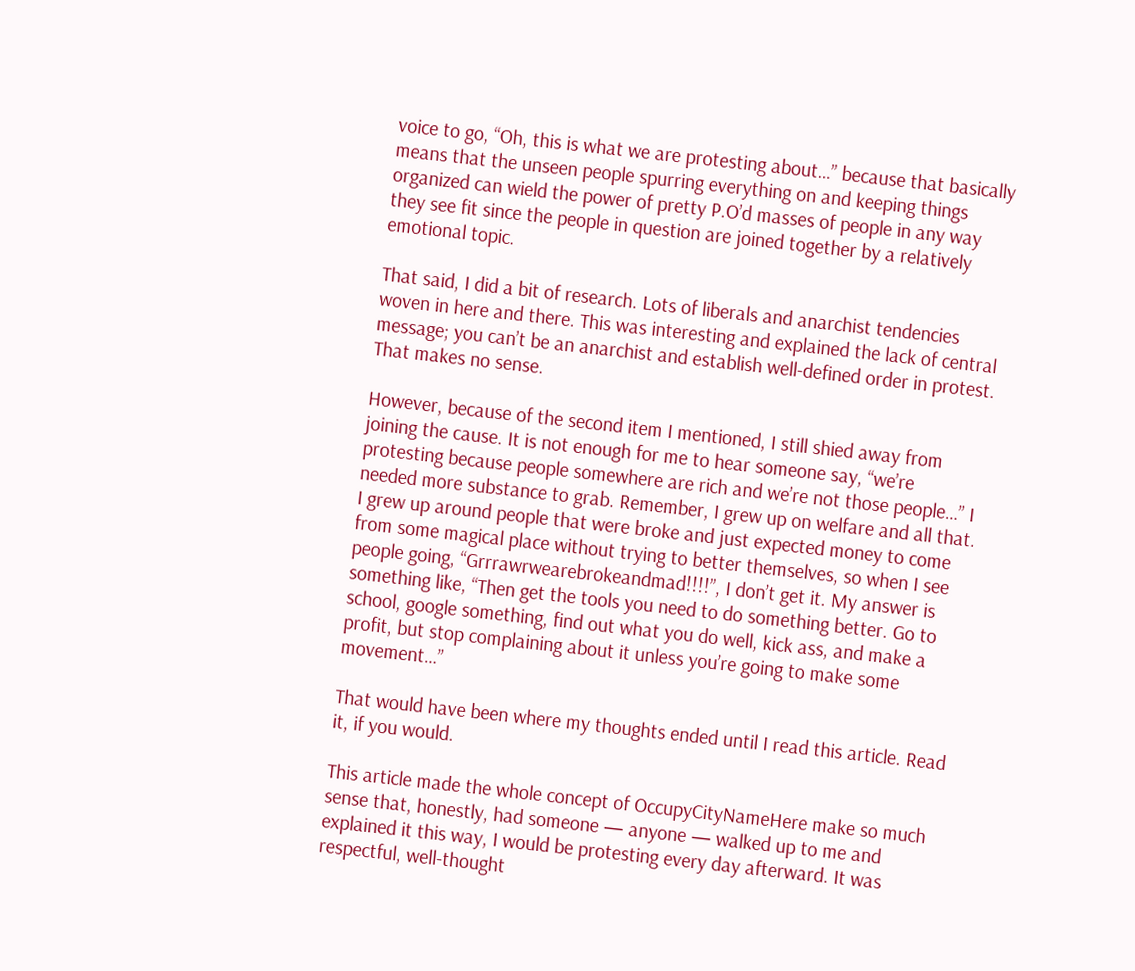voice to go, “Oh, this is what we are protesting about…” because that basically means that the unseen people spurring everything on and keeping things organized can wield the power of pretty P.O’d masses of people in any way they see fit since the people in question are joined together by a relatively emotional topic.

That said, I did a bit of research. Lots of liberals and anarchist tendencies woven in here and there. This was interesting and explained the lack of central message; you can’t be an anarchist and establish well-defined order in protest. That makes no sense.

However, because of the second item I mentioned, I still shied away from joining the cause. It is not enough for me to hear someone say, “we’re protesting because people somewhere are rich and we’re not those people…” I needed more substance to grab. Remember, I grew up on welfare and all that. I grew up around people that were broke and just expected money to come from some magical place without trying to better themselves, so when I see people going, “Grrrawrwearebrokeandmad!!!!”, I don’t get it. My answer is something like, “Then get the tools you need to do something better. Go to school, google something, find out what you do well, kick ass, and make a profit, but stop complaining about it unless you’re going to make some movement…”

That would have been where my thoughts ended until I read this article. Read it, if you would.

This article made the whole concept of OccupyCityNameHere make so much sense that, honestly, had someone — anyone — walked up to me and explained it this way, I would be protesting every day afterward. It was respectful, well-thought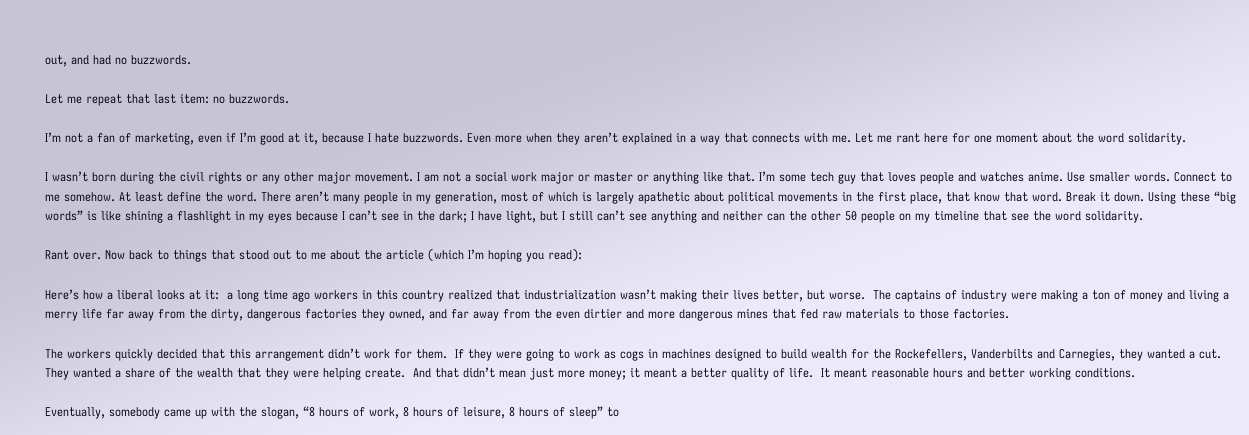out, and had no buzzwords.

Let me repeat that last item: no buzzwords.

I’m not a fan of marketing, even if I’m good at it, because I hate buzzwords. Even more when they aren’t explained in a way that connects with me. Let me rant here for one moment about the word solidarity.

I wasn’t born during the civil rights or any other major movement. I am not a social work major or master or anything like that. I’m some tech guy that loves people and watches anime. Use smaller words. Connect to me somehow. At least define the word. There aren’t many people in my generation, most of which is largely apathetic about political movements in the first place, that know that word. Break it down. Using these “big words” is like shining a flashlight in my eyes because I can’t see in the dark; I have light, but I still can’t see anything and neither can the other 50 people on my timeline that see the word solidarity.

Rant over. Now back to things that stood out to me about the article (which I’m hoping you read):

Here’s how a liberal looks at it:  a long time ago workers in this country realized that industrialization wasn’t making their lives better, but worse.  The captains of industry were making a ton of money and living a merry life far away from the dirty, dangerous factories they owned, and far away from the even dirtier and more dangerous mines that fed raw materials to those factories.

The workers quickly decided that this arrangement didn’t work for them.  If they were going to work as cogs in machines designed to build wealth for the Rockefellers, Vanderbilts and Carnegies, they wanted a cut.  They wanted a share of the wealth that they were helping create.  And that didn’t mean just more money; it meant a better quality of life.  It meant reasonable hours and better working conditions.

Eventually, somebody came up with the slogan, “8 hours of work, 8 hours of leisure, 8 hours of sleep” to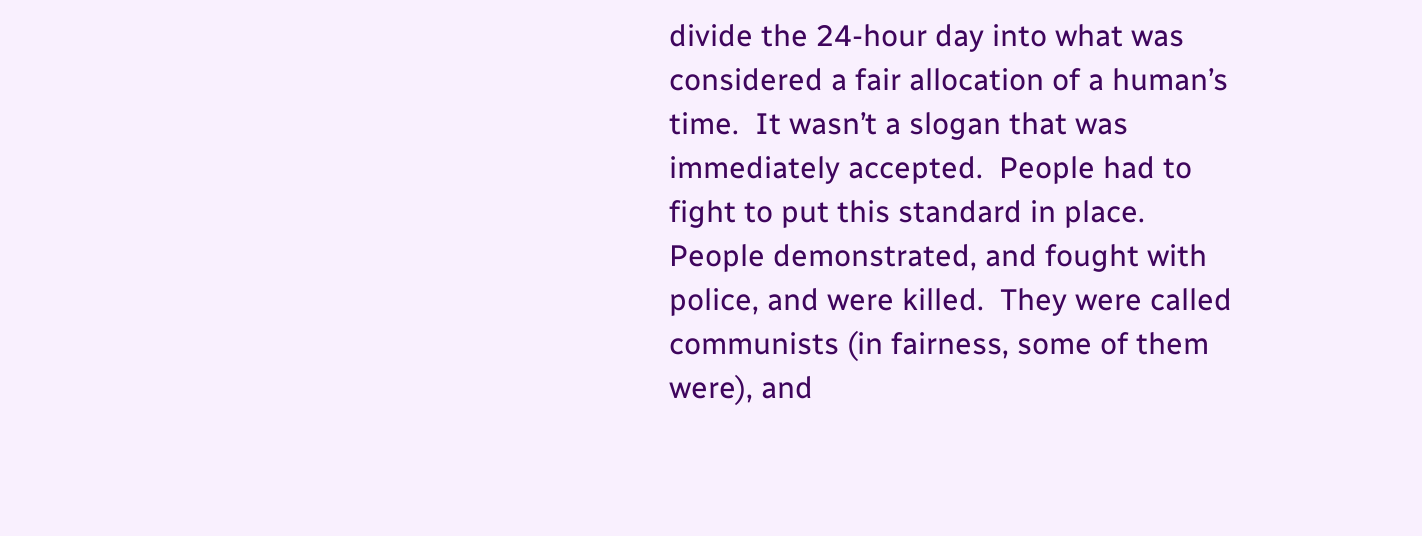divide the 24-hour day into what was considered a fair allocation of a human’s time.  It wasn’t a slogan that was immediately accepted.  People had to fight to put this standard in place.  People demonstrated, and fought with police, and were killed.  They were called communists (in fairness, some of them were), and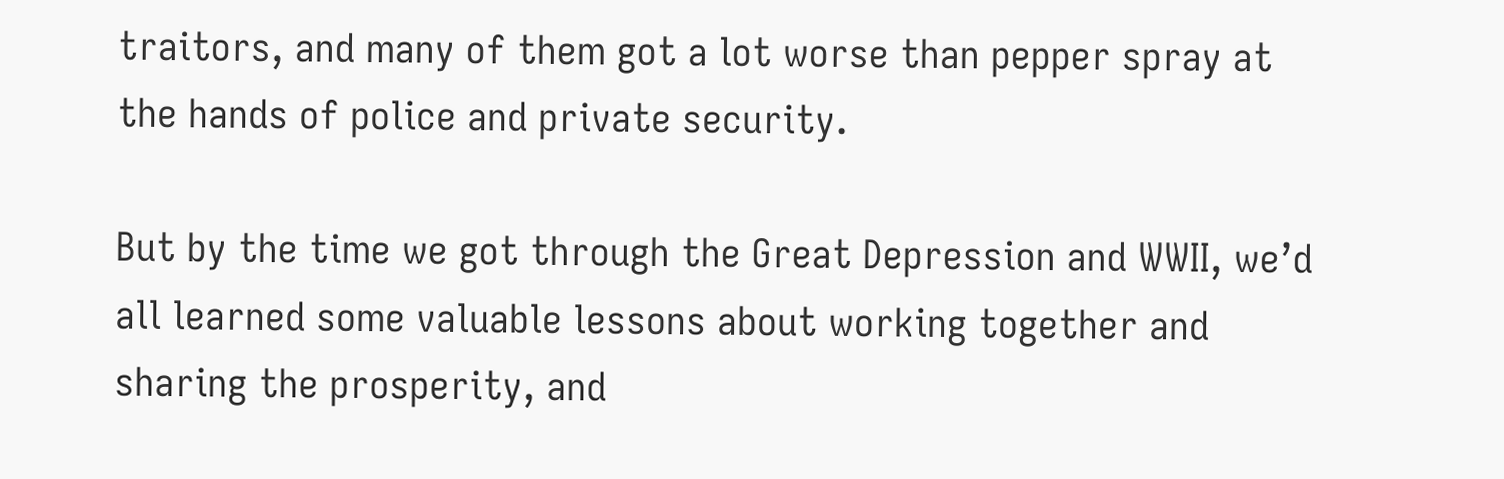traitors, and many of them got a lot worse than pepper spray at the hands of police and private security.

But by the time we got through the Great Depression and WWII, we’d all learned some valuable lessons about working together and sharing the prosperity, and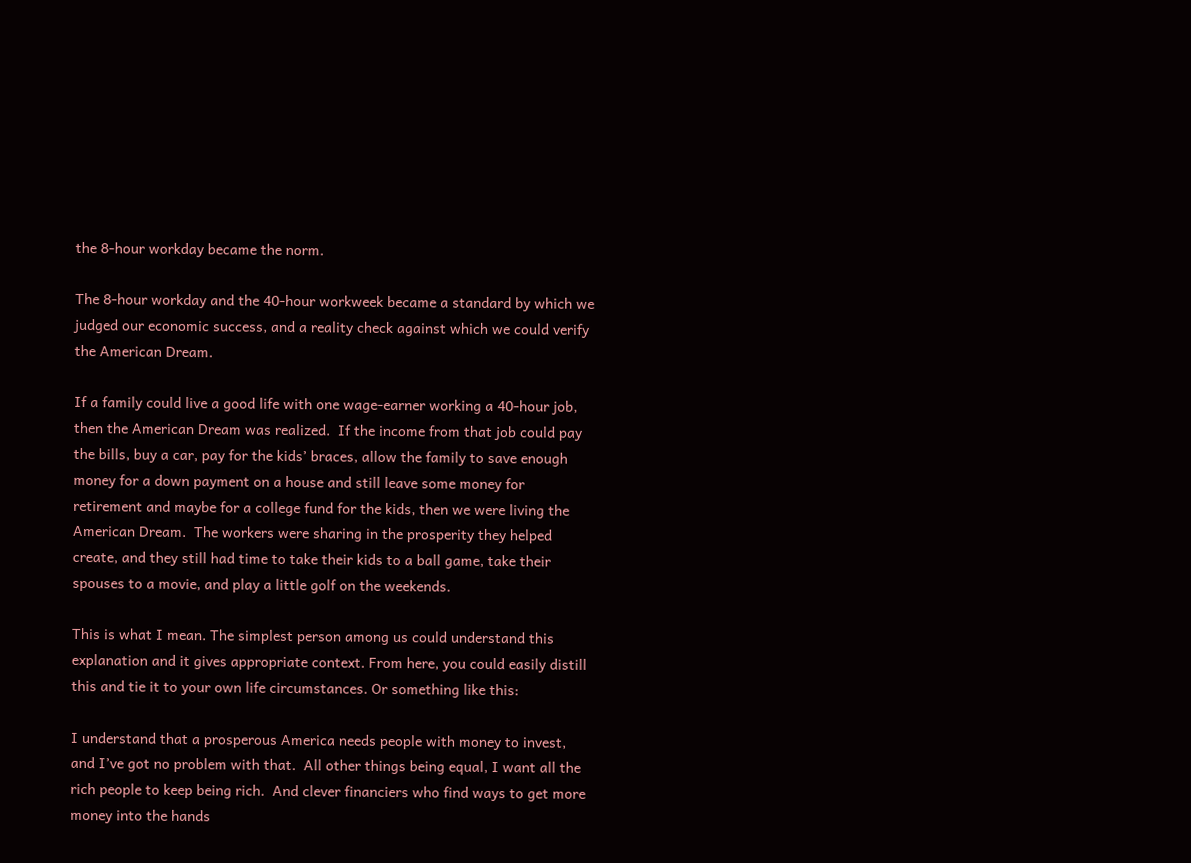the 8-hour workday became the norm.

The 8-hour workday and the 40-hour workweek became a standard by which we judged our economic success, and a reality check against which we could verify the American Dream.

If a family could live a good life with one wage-earner working a 40-hour job, then the American Dream was realized.  If the income from that job could pay the bills, buy a car, pay for the kids’ braces, allow the family to save enough money for a down payment on a house and still leave some money for retirement and maybe for a college fund for the kids, then we were living the American Dream.  The workers were sharing in the prosperity they helped create, and they still had time to take their kids to a ball game, take their spouses to a movie, and play a little golf on the weekends.

This is what I mean. The simplest person among us could understand this explanation and it gives appropriate context. From here, you could easily distill this and tie it to your own life circumstances. Or something like this:

I understand that a prosperous America needs people with money to invest, and I’ve got no problem with that.  All other things being equal, I want all the rich people to keep being rich.  And clever financiers who find ways to get more money into the hands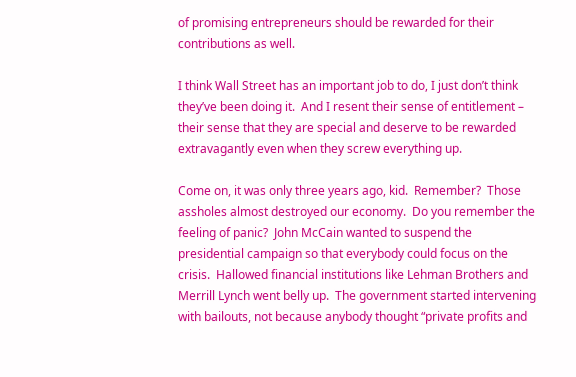of promising entrepreneurs should be rewarded for their contributions as well.

I think Wall Street has an important job to do, I just don’t think they’ve been doing it.  And I resent their sense of entitlement – their sense that they are special and deserve to be rewarded extravagantly even when they screw everything up.

Come on, it was only three years ago, kid.  Remember?  Those assholes almost destroyed our economy.  Do you remember the feeling of panic?  John McCain wanted to suspend the presidential campaign so that everybody could focus on the crisis.  Hallowed financial institutions like Lehman Brothers and Merrill Lynch went belly up.  The government started intervening with bailouts, not because anybody thought “private profits and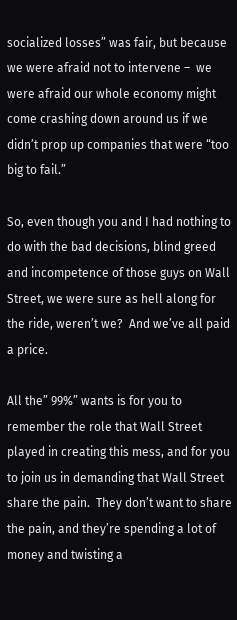socialized losses” was fair, but because we were afraid not to intervene –  we were afraid our whole economy might come crashing down around us if we didn’t prop up companies that were “too big to fail.”

So, even though you and I had nothing to do with the bad decisions, blind greed and incompetence of those guys on Wall Street, we were sure as hell along for the ride, weren’t we?  And we’ve all paid a price.

All the” 99%” wants is for you to remember the role that Wall Street played in creating this mess, and for you to join us in demanding that Wall Street share the pain.  They don’t want to share the pain, and they’re spending a lot of money and twisting a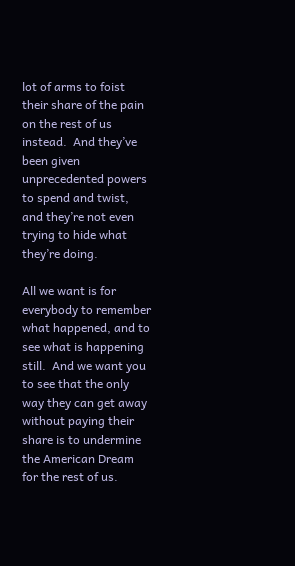lot of arms to foist their share of the pain on the rest of us instead.  And they’ve been given unprecedented powers to spend and twist, and they’re not even trying to hide what they’re doing.

All we want is for everybody to remember what happened, and to see what is happening still.  And we want you to see that the only way they can get away without paying their share is to undermine the American Dream for the rest of us.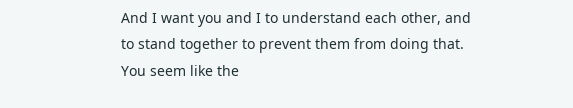And I want you and I to understand each other, and to stand together to prevent them from doing that.  You seem like the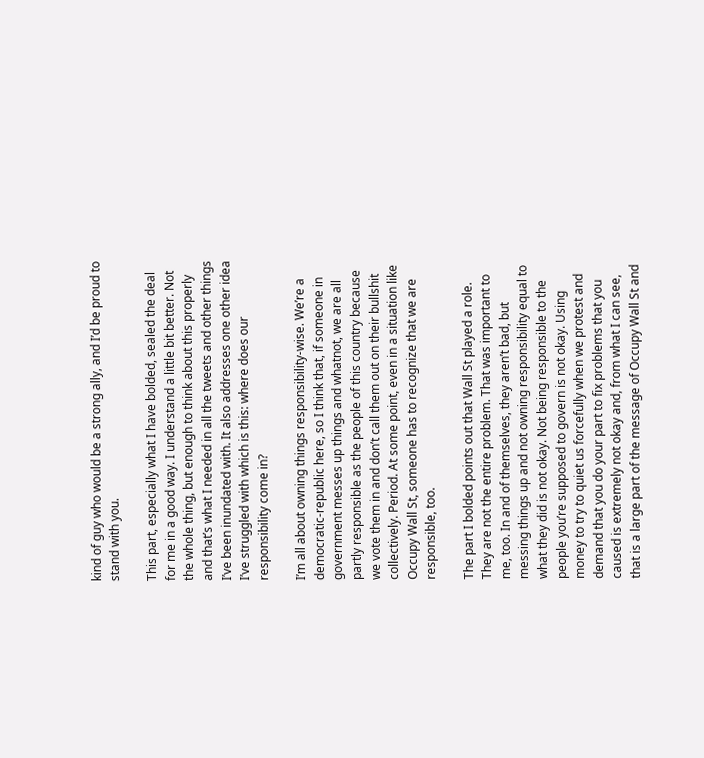kind of guy who would be a strong ally, and I’d be proud to stand with you.

This part, especially what I have bolded, sealed the deal for me in a good way. I understand a little bit better. Not the whole thing, but enough to think about this properly and that’s what I needed in all the tweets and other things I’ve been inundated with. It also addresses one other idea I’ve struggled with which is this: where does our responsibility come in?

I’m all about owning things responsibility-wise. We’re a democratic-republic here, so I think that, if someone in government messes up things and whatnot, we are all partly responsible as the people of this country because we vote them in and don’t call them out on their bullshit collectively. Period. At some point, even in a situation like Occupy Wall St, someone has to recognize that we are responsible, too.

The part I bolded points out that Wall St played a role. They are not the entire problem. That was important to me, too. In and of themselves, they aren’t bad, but messing things up and not owning responsibility equal to what they did is not okay. Not being responsible to the people you’re supposed to govern is not okay. Using money to try to quiet us forcefully when we protest and demand that you do your part to fix problems that you caused is extremely not okay and, from what I can see, that is a large part of the message of Occupy Wall St and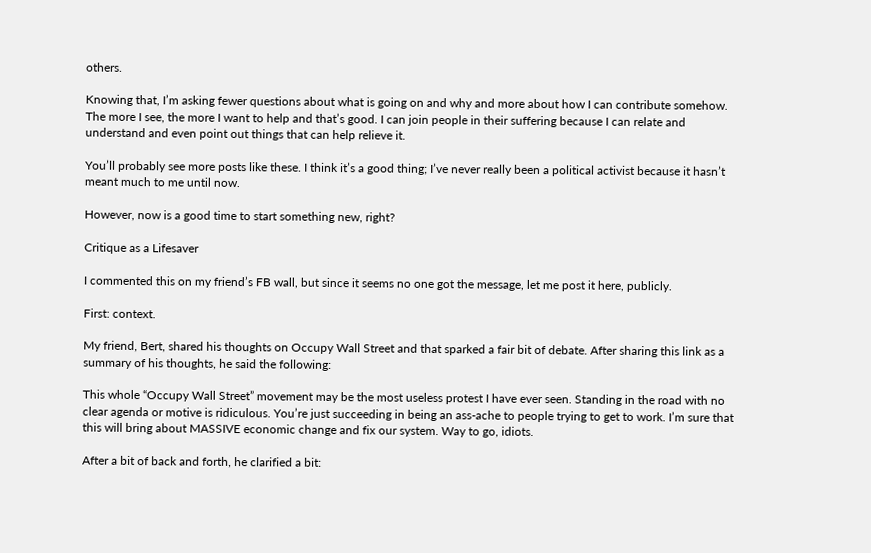others.

Knowing that, I’m asking fewer questions about what is going on and why and more about how I can contribute somehow. The more I see, the more I want to help and that’s good. I can join people in their suffering because I can relate and understand and even point out things that can help relieve it.

You’ll probably see more posts like these. I think it’s a good thing; I’ve never really been a political activist because it hasn’t meant much to me until now.

However, now is a good time to start something new, right?

Critique as a Lifesaver

I commented this on my friend’s FB wall, but since it seems no one got the message, let me post it here, publicly.

First: context.

My friend, Bert, shared his thoughts on Occupy Wall Street and that sparked a fair bit of debate. After sharing this link as a summary of his thoughts, he said the following:

This whole “Occupy Wall Street” movement may be the most useless protest I have ever seen. Standing in the road with no clear agenda or motive is ridiculous. You’re just succeeding in being an ass-ache to people trying to get to work. I’m sure that this will bring about MASSIVE economic change and fix our system. Way to go, idiots.

After a bit of back and forth, he clarified a bit: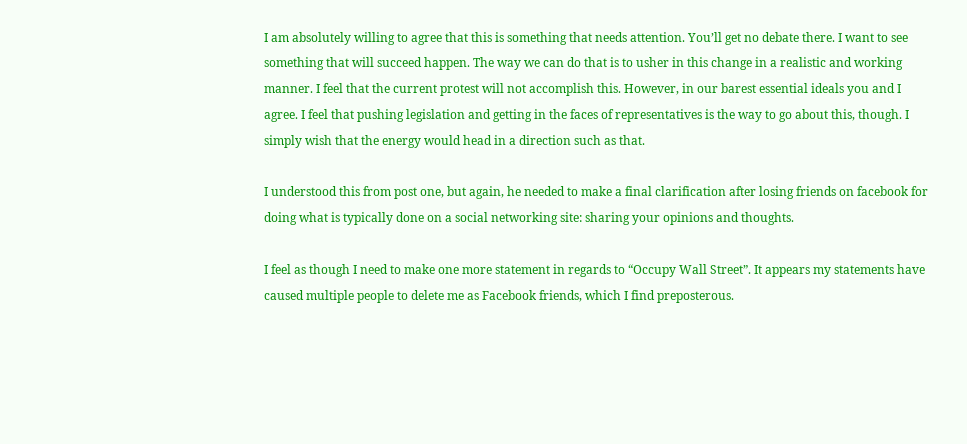I am absolutely willing to agree that this is something that needs attention. You’ll get no debate there. I want to see something that will succeed happen. The way we can do that is to usher in this change in a realistic and working manner. I feel that the current protest will not accomplish this. However, in our barest essential ideals you and I agree. I feel that pushing legislation and getting in the faces of representatives is the way to go about this, though. I simply wish that the energy would head in a direction such as that.

I understood this from post one, but again, he needed to make a final clarification after losing friends on facebook for doing what is typically done on a social networking site: sharing your opinions and thoughts.

I feel as though I need to make one more statement in regards to “Occupy Wall Street”. It appears my statements have caused multiple people to delete me as Facebook friends, which I find preposterous.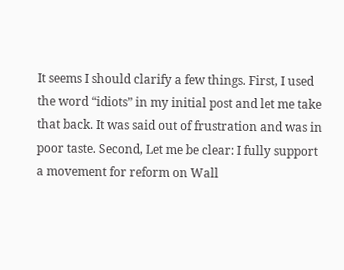It seems I should clarify a few things. First, I used the word “idiots” in my initial post and let me take that back. It was said out of frustration and was in poor taste. Second, Let me be clear: I fully support a movement for reform on Wall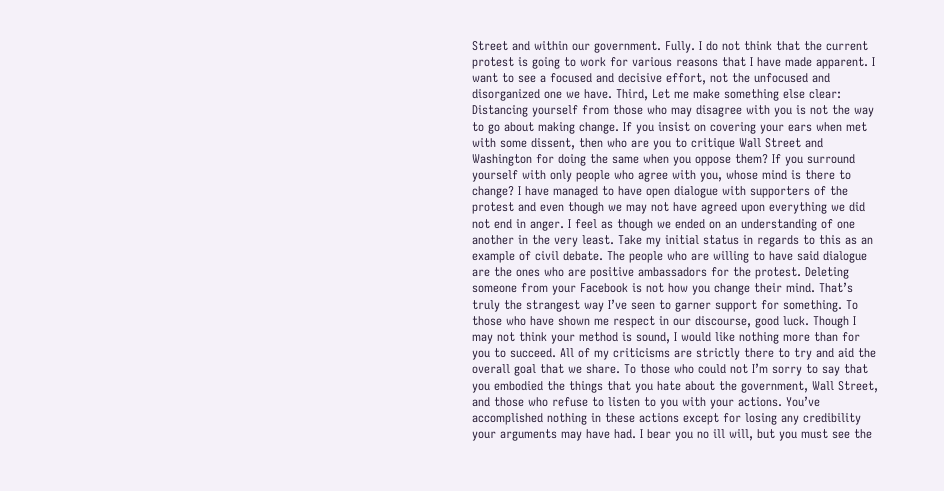Street and within our government. Fully. I do not think that the current protest is going to work for various reasons that I have made apparent. I want to see a focused and decisive effort, not the unfocused and disorganized one we have. Third, Let me make something else clear: Distancing yourself from those who may disagree with you is not the way to go about making change. If you insist on covering your ears when met with some dissent, then who are you to critique Wall Street and Washington for doing the same when you oppose them? If you surround yourself with only people who agree with you, whose mind is there to change? I have managed to have open dialogue with supporters of the protest and even though we may not have agreed upon everything we did not end in anger. I feel as though we ended on an understanding of one another in the very least. Take my initial status in regards to this as an example of civil debate. The people who are willing to have said dialogue are the ones who are positive ambassadors for the protest. Deleting someone from your Facebook is not how you change their mind. That’s truly the strangest way I’ve seen to garner support for something. To those who have shown me respect in our discourse, good luck. Though I may not think your method is sound, I would like nothing more than for you to succeed. All of my criticisms are strictly there to try and aid the overall goal that we share. To those who could not I’m sorry to say that you embodied the things that you hate about the government, Wall Street, and those who refuse to listen to you with your actions. You’ve accomplished nothing in these actions except for losing any credibility your arguments may have had. I bear you no ill will, but you must see the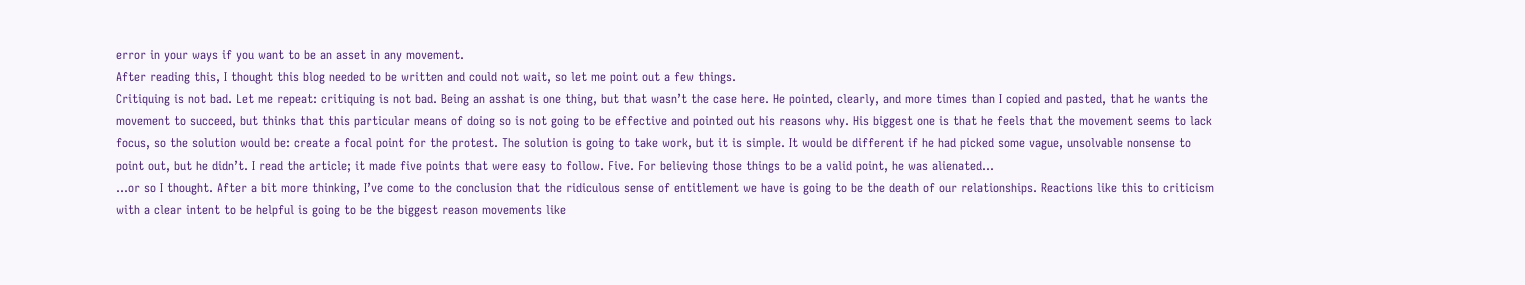error in your ways if you want to be an asset in any movement.
After reading this, I thought this blog needed to be written and could not wait, so let me point out a few things.
Critiquing is not bad. Let me repeat: critiquing is not bad. Being an asshat is one thing, but that wasn’t the case here. He pointed, clearly, and more times than I copied and pasted, that he wants the movement to succeed, but thinks that this particular means of doing so is not going to be effective and pointed out his reasons why. His biggest one is that he feels that the movement seems to lack focus, so the solution would be: create a focal point for the protest. The solution is going to take work, but it is simple. It would be different if he had picked some vague, unsolvable nonsense to point out, but he didn’t. I read the article; it made five points that were easy to follow. Five. For believing those things to be a valid point, he was alienated…
…or so I thought. After a bit more thinking, I’ve come to the conclusion that the ridiculous sense of entitlement we have is going to be the death of our relationships. Reactions like this to criticism with a clear intent to be helpful is going to be the biggest reason movements like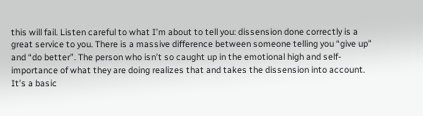this will fail. Listen careful to what I’m about to tell you: dissension done correctly is a great service to you. There is a massive difference between someone telling you “give up” and “do better”. The person who isn’t so caught up in the emotional high and self-importance of what they are doing realizes that and takes the dissension into account.
It’s a basic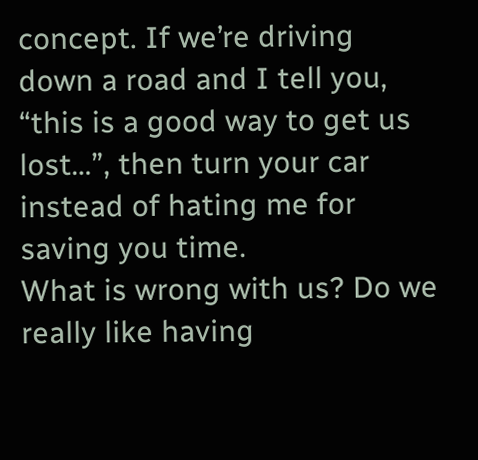concept. If we’re driving down a road and I tell you, “this is a good way to get us lost…”, then turn your car instead of hating me for saving you time.
What is wrong with us? Do we really like having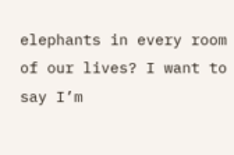elephants in every room of our lives? I want to say I’m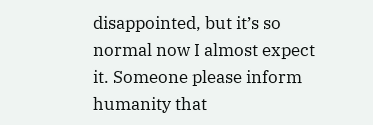disappointed, but it’s so normal now I almost expect it. Someone please inform humanity that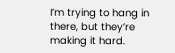I’m trying to hang in there, but they’re making it hard.